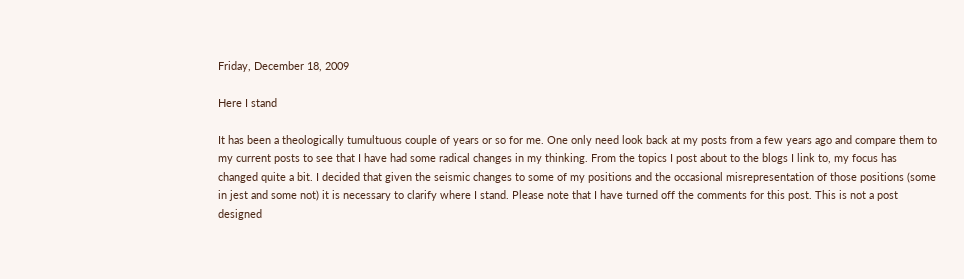Friday, December 18, 2009

Here I stand

It has been a theologically tumultuous couple of years or so for me. One only need look back at my posts from a few years ago and compare them to my current posts to see that I have had some radical changes in my thinking. From the topics I post about to the blogs I link to, my focus has changed quite a bit. I decided that given the seismic changes to some of my positions and the occasional misrepresentation of those positions (some in jest and some not) it is necessary to clarify where I stand. Please note that I have turned off the comments for this post. This is not a post designed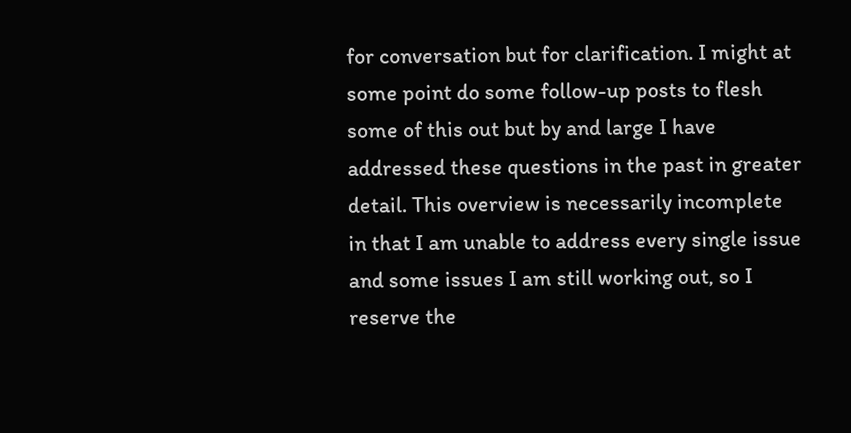for conversation but for clarification. I might at some point do some follow-up posts to flesh some of this out but by and large I have addressed these questions in the past in greater detail. This overview is necessarily incomplete in that I am unable to address every single issue and some issues I am still working out, so I reserve the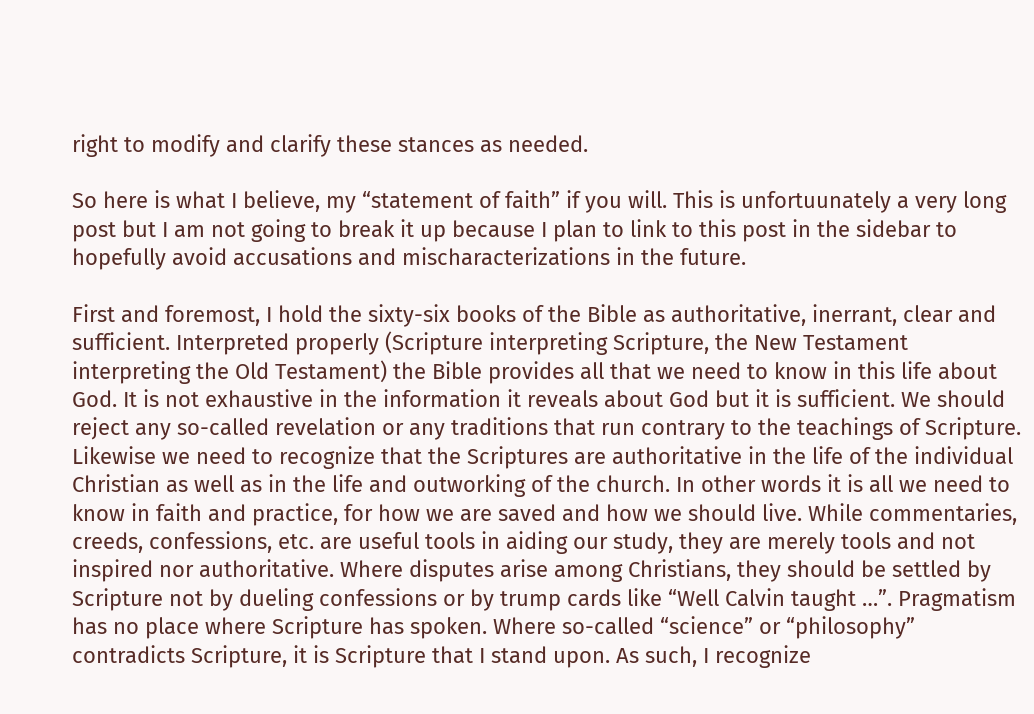right to modify and clarify these stances as needed.

So here is what I believe, my “statement of faith” if you will. This is unfortuunately a very long post but I am not going to break it up because I plan to link to this post in the sidebar to hopefully avoid accusations and mischaracterizations in the future.

First and foremost, I hold the sixty-six books of the Bible as authoritative, inerrant, clear and sufficient. Interpreted properly (Scripture interpreting Scripture, the New Testament interpreting the Old Testament) the Bible provides all that we need to know in this life about God. It is not exhaustive in the information it reveals about God but it is sufficient. We should reject any so-called revelation or any traditions that run contrary to the teachings of Scripture. Likewise we need to recognize that the Scriptures are authoritative in the life of the individual Christian as well as in the life and outworking of the church. In other words it is all we need to know in faith and practice, for how we are saved and how we should live. While commentaries, creeds, confessions, etc. are useful tools in aiding our study, they are merely tools and not inspired nor authoritative. Where disputes arise among Christians, they should be settled by Scripture not by dueling confessions or by trump cards like “Well Calvin taught …”. Pragmatism has no place where Scripture has spoken. Where so-called “science” or “philosophy” contradicts Scripture, it is Scripture that I stand upon. As such, I recognize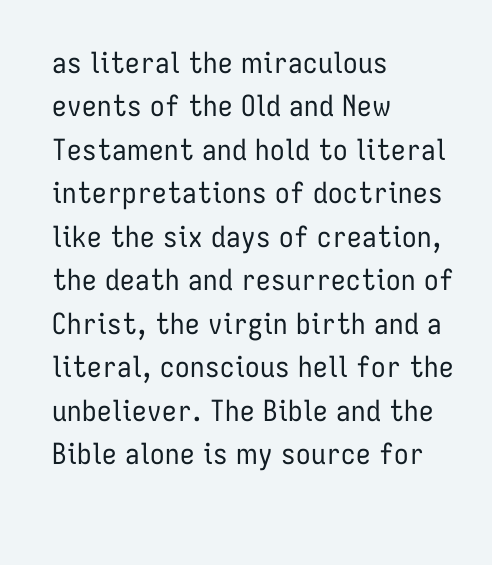as literal the miraculous events of the Old and New Testament and hold to literal interpretations of doctrines like the six days of creation, the death and resurrection of Christ, the virgin birth and a literal, conscious hell for the unbeliever. The Bible and the Bible alone is my source for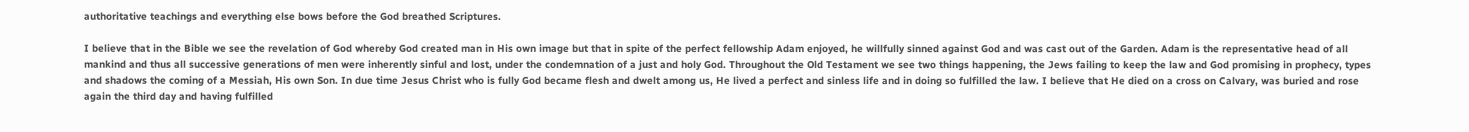authoritative teachings and everything else bows before the God breathed Scriptures.

I believe that in the Bible we see the revelation of God whereby God created man in His own image but that in spite of the perfect fellowship Adam enjoyed, he willfully sinned against God and was cast out of the Garden. Adam is the representative head of all mankind and thus all successive generations of men were inherently sinful and lost, under the condemnation of a just and holy God. Throughout the Old Testament we see two things happening, the Jews failing to keep the law and God promising in prophecy, types and shadows the coming of a Messiah, His own Son. In due time Jesus Christ who is fully God became flesh and dwelt among us, He lived a perfect and sinless life and in doing so fulfilled the law. I believe that He died on a cross on Calvary, was buried and rose again the third day and having fulfilled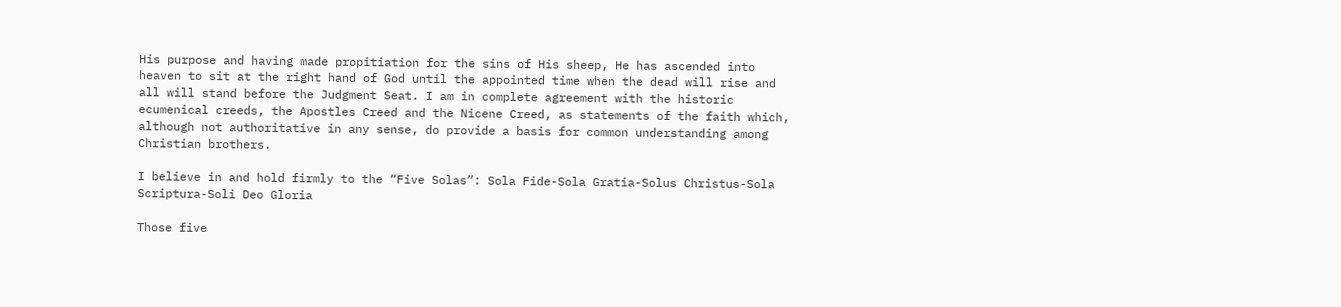His purpose and having made propitiation for the sins of His sheep, He has ascended into heaven to sit at the right hand of God until the appointed time when the dead will rise and all will stand before the Judgment Seat. I am in complete agreement with the historic ecumenical creeds, the Apostles Creed and the Nicene Creed, as statements of the faith which, although not authoritative in any sense, do provide a basis for common understanding among Christian brothers.

I believe in and hold firmly to the “Five Solas”: Sola Fide-Sola Gratia-Solus Christus-Sola Scriptura-Soli Deo Gloria

Those five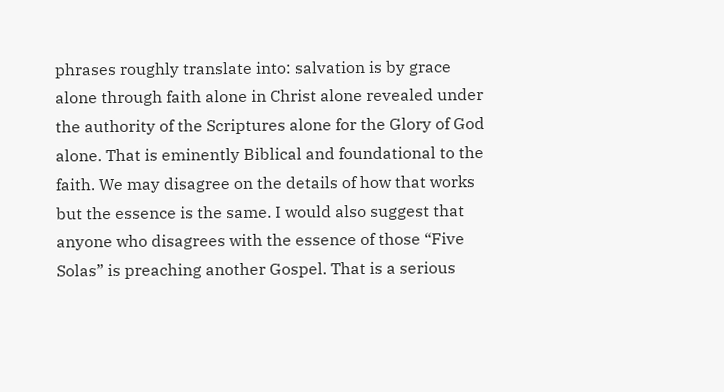phrases roughly translate into: salvation is by grace alone through faith alone in Christ alone revealed under the authority of the Scriptures alone for the Glory of God alone. That is eminently Biblical and foundational to the faith. We may disagree on the details of how that works but the essence is the same. I would also suggest that anyone who disagrees with the essence of those “Five Solas” is preaching another Gospel. That is a serious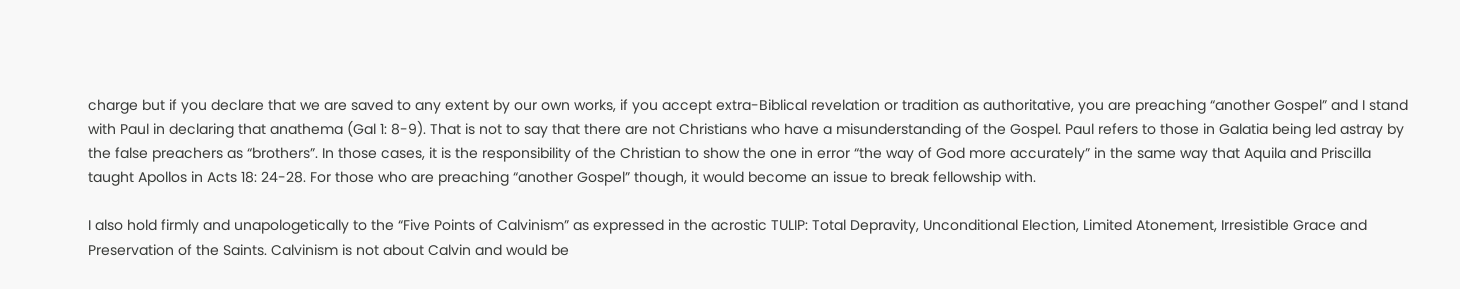charge but if you declare that we are saved to any extent by our own works, if you accept extra-Biblical revelation or tradition as authoritative, you are preaching “another Gospel” and I stand with Paul in declaring that anathema (Gal 1: 8-9). That is not to say that there are not Christians who have a misunderstanding of the Gospel. Paul refers to those in Galatia being led astray by the false preachers as “brothers”. In those cases, it is the responsibility of the Christian to show the one in error “the way of God more accurately” in the same way that Aquila and Priscilla taught Apollos in Acts 18: 24-28. For those who are preaching “another Gospel” though, it would become an issue to break fellowship with.

I also hold firmly and unapologetically to the “Five Points of Calvinism” as expressed in the acrostic TULIP: Total Depravity, Unconditional Election, Limited Atonement, Irresistible Grace and Preservation of the Saints. Calvinism is not about Calvin and would be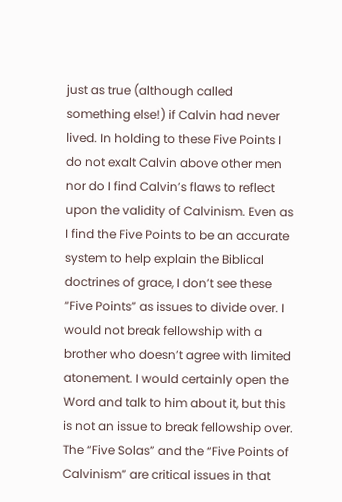just as true (although called something else!) if Calvin had never lived. In holding to these Five Points I do not exalt Calvin above other men nor do I find Calvin’s flaws to reflect upon the validity of Calvinism. Even as I find the Five Points to be an accurate system to help explain the Biblical doctrines of grace, I don’t see these “Five Points” as issues to divide over. I would not break fellowship with a brother who doesn’t agree with limited atonement. I would certainly open the Word and talk to him about it, but this is not an issue to break fellowship over. The “Five Solas” and the “Five Points of Calvinism” are critical issues in that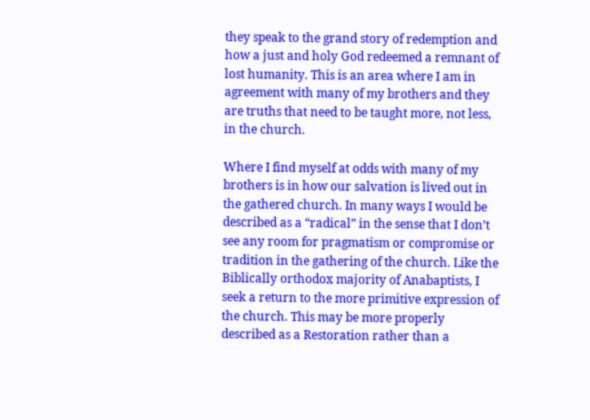they speak to the grand story of redemption and how a just and holy God redeemed a remnant of lost humanity. This is an area where I am in agreement with many of my brothers and they are truths that need to be taught more, not less, in the church.

Where I find myself at odds with many of my brothers is in how our salvation is lived out in the gathered church. In many ways I would be described as a “radical” in the sense that I don’t see any room for pragmatism or compromise or tradition in the gathering of the church. Like the Biblically orthodox majority of Anabaptists, I seek a return to the more primitive expression of the church. This may be more properly described as a Restoration rather than a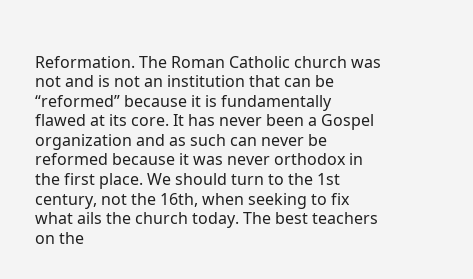Reformation. The Roman Catholic church was not and is not an institution that can be “reformed” because it is fundamentally flawed at its core. It has never been a Gospel organization and as such can never be reformed because it was never orthodox in the first place. We should turn to the 1st century, not the 16th, when seeking to fix what ails the church today. The best teachers on the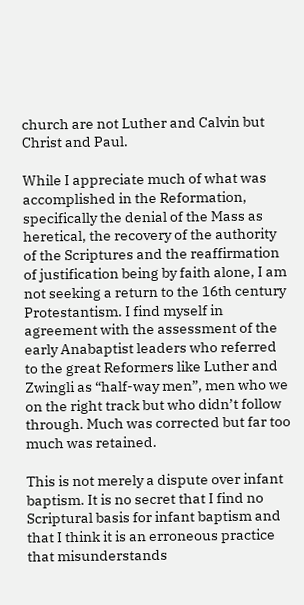church are not Luther and Calvin but Christ and Paul.

While I appreciate much of what was accomplished in the Reformation, specifically the denial of the Mass as heretical, the recovery of the authority of the Scriptures and the reaffirmation of justification being by faith alone, I am not seeking a return to the 16th century Protestantism. I find myself in agreement with the assessment of the early Anabaptist leaders who referred to the great Reformers like Luther and Zwingli as “half-way men”, men who we on the right track but who didn’t follow through. Much was corrected but far too much was retained.

This is not merely a dispute over infant baptism. It is no secret that I find no Scriptural basis for infant baptism and that I think it is an erroneous practice that misunderstands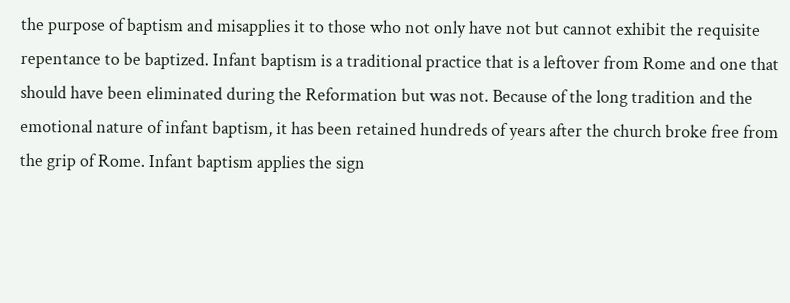the purpose of baptism and misapplies it to those who not only have not but cannot exhibit the requisite repentance to be baptized. Infant baptism is a traditional practice that is a leftover from Rome and one that should have been eliminated during the Reformation but was not. Because of the long tradition and the emotional nature of infant baptism, it has been retained hundreds of years after the church broke free from the grip of Rome. Infant baptism applies the sign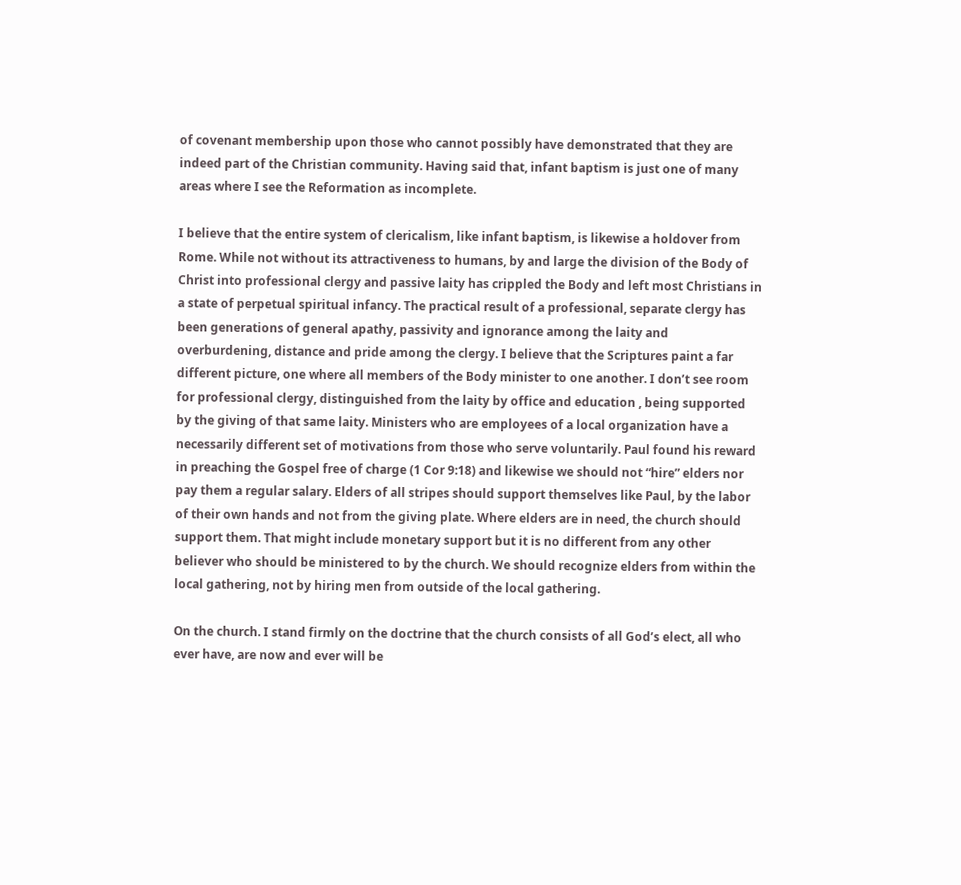of covenant membership upon those who cannot possibly have demonstrated that they are indeed part of the Christian community. Having said that, infant baptism is just one of many areas where I see the Reformation as incomplete.

I believe that the entire system of clericalism, like infant baptism, is likewise a holdover from Rome. While not without its attractiveness to humans, by and large the division of the Body of Christ into professional clergy and passive laity has crippled the Body and left most Christians in a state of perpetual spiritual infancy. The practical result of a professional, separate clergy has been generations of general apathy, passivity and ignorance among the laity and overburdening, distance and pride among the clergy. I believe that the Scriptures paint a far different picture, one where all members of the Body minister to one another. I don’t see room for professional clergy, distinguished from the laity by office and education , being supported by the giving of that same laity. Ministers who are employees of a local organization have a necessarily different set of motivations from those who serve voluntarily. Paul found his reward in preaching the Gospel free of charge (1 Cor 9:18) and likewise we should not “hire” elders nor pay them a regular salary. Elders of all stripes should support themselves like Paul, by the labor of their own hands and not from the giving plate. Where elders are in need, the church should support them. That might include monetary support but it is no different from any other believer who should be ministered to by the church. We should recognize elders from within the local gathering, not by hiring men from outside of the local gathering.

On the church. I stand firmly on the doctrine that the church consists of all God’s elect, all who ever have, are now and ever will be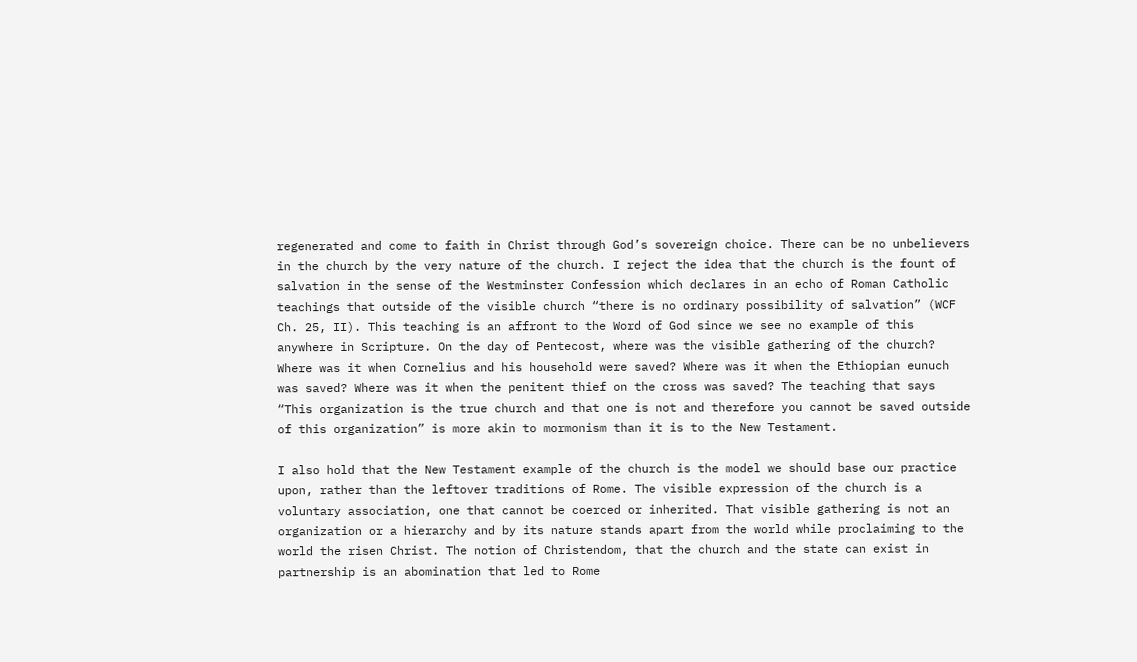regenerated and come to faith in Christ through God’s sovereign choice. There can be no unbelievers in the church by the very nature of the church. I reject the idea that the church is the fount of salvation in the sense of the Westminster Confession which declares in an echo of Roman Catholic teachings that outside of the visible church “there is no ordinary possibility of salvation” (WCF Ch. 25, II). This teaching is an affront to the Word of God since we see no example of this anywhere in Scripture. On the day of Pentecost, where was the visible gathering of the church? Where was it when Cornelius and his household were saved? Where was it when the Ethiopian eunuch was saved? Where was it when the penitent thief on the cross was saved? The teaching that says “This organization is the true church and that one is not and therefore you cannot be saved outside of this organization” is more akin to mormonism than it is to the New Testament.

I also hold that the New Testament example of the church is the model we should base our practice upon, rather than the leftover traditions of Rome. The visible expression of the church is a voluntary association, one that cannot be coerced or inherited. That visible gathering is not an organization or a hierarchy and by its nature stands apart from the world while proclaiming to the world the risen Christ. The notion of Christendom, that the church and the state can exist in partnership is an abomination that led to Rome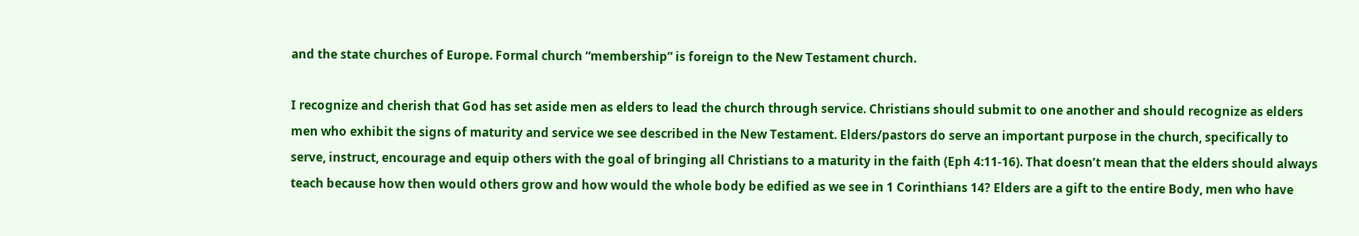and the state churches of Europe. Formal church “membership” is foreign to the New Testament church.

I recognize and cherish that God has set aside men as elders to lead the church through service. Christians should submit to one another and should recognize as elders men who exhibit the signs of maturity and service we see described in the New Testament. Elders/pastors do serve an important purpose in the church, specifically to serve, instruct, encourage and equip others with the goal of bringing all Christians to a maturity in the faith (Eph 4:11-16). That doesn’t mean that the elders should always teach because how then would others grow and how would the whole body be edified as we see in 1 Corinthians 14? Elders are a gift to the entire Body, men who have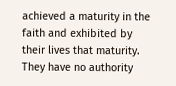achieved a maturity in the faith and exhibited by their lives that maturity. They have no authority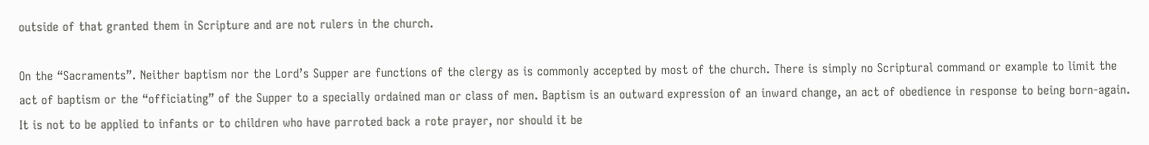outside of that granted them in Scripture and are not rulers in the church.

On the “Sacraments”. Neither baptism nor the Lord’s Supper are functions of the clergy as is commonly accepted by most of the church. There is simply no Scriptural command or example to limit the act of baptism or the “officiating” of the Supper to a specially ordained man or class of men. Baptism is an outward expression of an inward change, an act of obedience in response to being born-again. It is not to be applied to infants or to children who have parroted back a rote prayer, nor should it be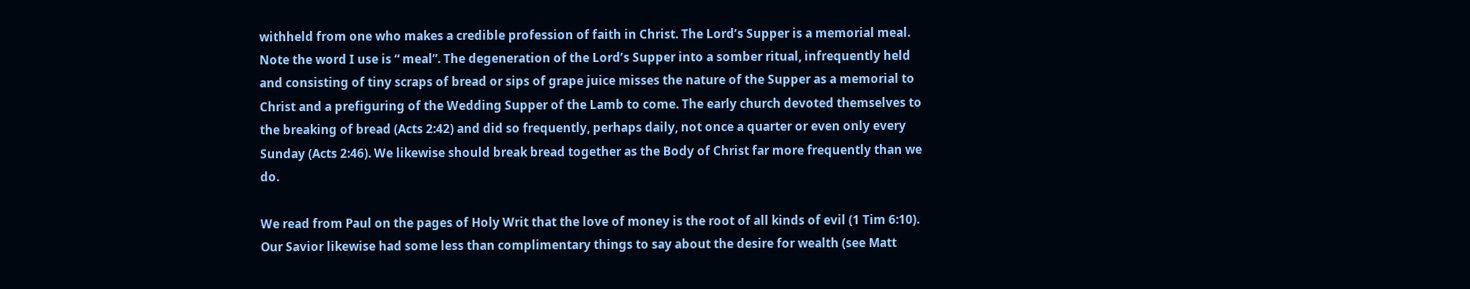withheld from one who makes a credible profession of faith in Christ. The Lord’s Supper is a memorial meal. Note the word I use is “ meal”. The degeneration of the Lord’s Supper into a somber ritual, infrequently held and consisting of tiny scraps of bread or sips of grape juice misses the nature of the Supper as a memorial to Christ and a prefiguring of the Wedding Supper of the Lamb to come. The early church devoted themselves to the breaking of bread (Acts 2:42) and did so frequently, perhaps daily, not once a quarter or even only every Sunday (Acts 2:46). We likewise should break bread together as the Body of Christ far more frequently than we do.

We read from Paul on the pages of Holy Writ that the love of money is the root of all kinds of evil (1 Tim 6:10). Our Savior likewise had some less than complimentary things to say about the desire for wealth (see Matt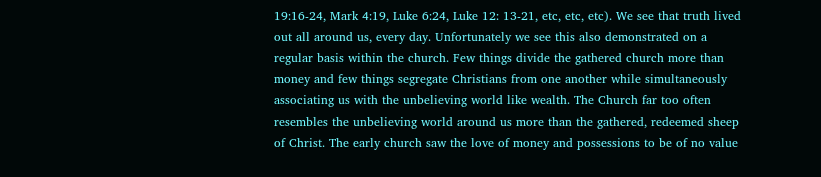19:16-24, Mark 4:19, Luke 6:24, Luke 12: 13-21, etc, etc, etc). We see that truth lived out all around us, every day. Unfortunately we see this also demonstrated on a regular basis within the church. Few things divide the gathered church more than money and few things segregate Christians from one another while simultaneously associating us with the unbelieving world like wealth. The Church far too often resembles the unbelieving world around us more than the gathered, redeemed sheep of Christ. The early church saw the love of money and possessions to be of no value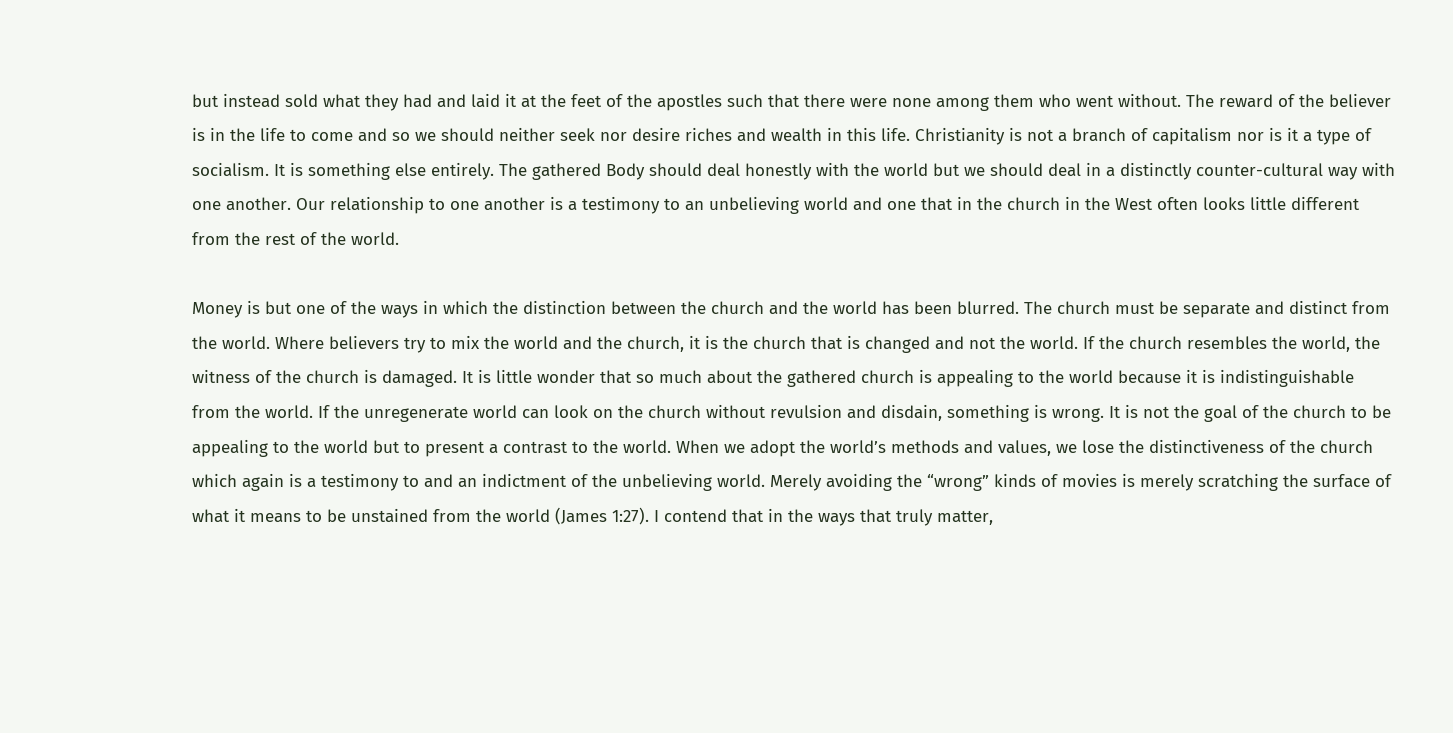but instead sold what they had and laid it at the feet of the apostles such that there were none among them who went without. The reward of the believer is in the life to come and so we should neither seek nor desire riches and wealth in this life. Christianity is not a branch of capitalism nor is it a type of socialism. It is something else entirely. The gathered Body should deal honestly with the world but we should deal in a distinctly counter-cultural way with one another. Our relationship to one another is a testimony to an unbelieving world and one that in the church in the West often looks little different from the rest of the world.

Money is but one of the ways in which the distinction between the church and the world has been blurred. The church must be separate and distinct from the world. Where believers try to mix the world and the church, it is the church that is changed and not the world. If the church resembles the world, the witness of the church is damaged. It is little wonder that so much about the gathered church is appealing to the world because it is indistinguishable from the world. If the unregenerate world can look on the church without revulsion and disdain, something is wrong. It is not the goal of the church to be appealing to the world but to present a contrast to the world. When we adopt the world’s methods and values, we lose the distinctiveness of the church which again is a testimony to and an indictment of the unbelieving world. Merely avoiding the “wrong” kinds of movies is merely scratching the surface of what it means to be unstained from the world (James 1:27). I contend that in the ways that truly matter,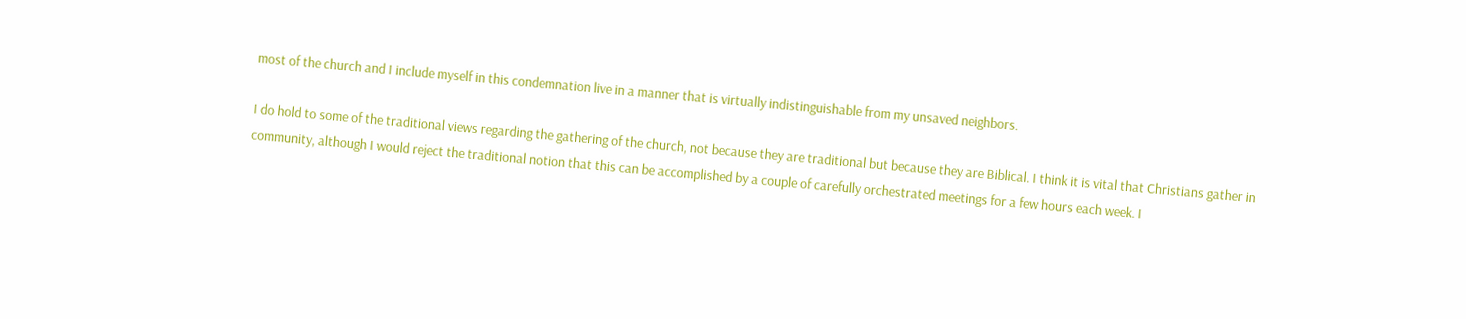most of the church and I include myself in this condemnation live in a manner that is virtually indistinguishable from my unsaved neighbors.

I do hold to some of the traditional views regarding the gathering of the church, not because they are traditional but because they are Biblical. I think it is vital that Christians gather in community, although I would reject the traditional notion that this can be accomplished by a couple of carefully orchestrated meetings for a few hours each week. I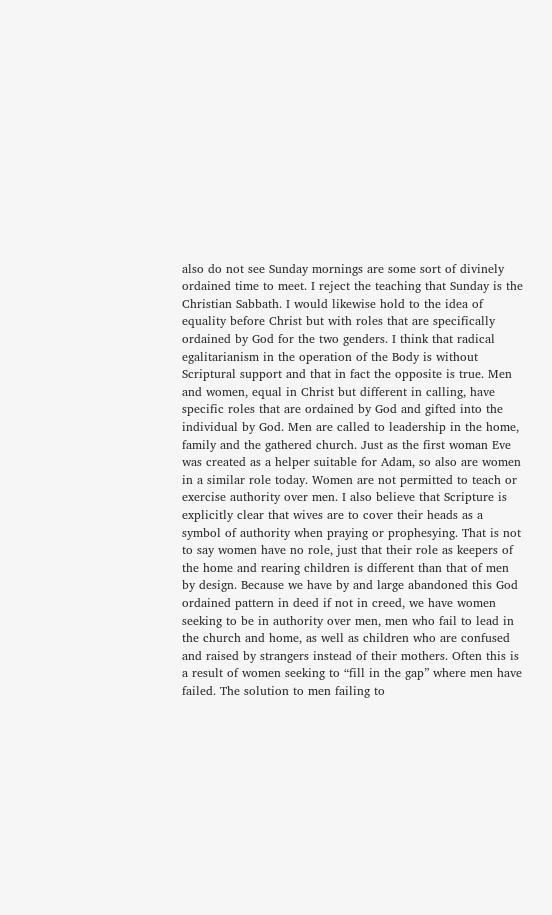also do not see Sunday mornings are some sort of divinely ordained time to meet. I reject the teaching that Sunday is the Christian Sabbath. I would likewise hold to the idea of equality before Christ but with roles that are specifically ordained by God for the two genders. I think that radical egalitarianism in the operation of the Body is without Scriptural support and that in fact the opposite is true. Men and women, equal in Christ but different in calling, have specific roles that are ordained by God and gifted into the individual by God. Men are called to leadership in the home, family and the gathered church. Just as the first woman Eve was created as a helper suitable for Adam, so also are women in a similar role today. Women are not permitted to teach or exercise authority over men. I also believe that Scripture is explicitly clear that wives are to cover their heads as a symbol of authority when praying or prophesying. That is not to say women have no role, just that their role as keepers of the home and rearing children is different than that of men by design. Because we have by and large abandoned this God ordained pattern in deed if not in creed, we have women seeking to be in authority over men, men who fail to lead in the church and home, as well as children who are confused and raised by strangers instead of their mothers. Often this is a result of women seeking to “fill in the gap” where men have failed. The solution to men failing to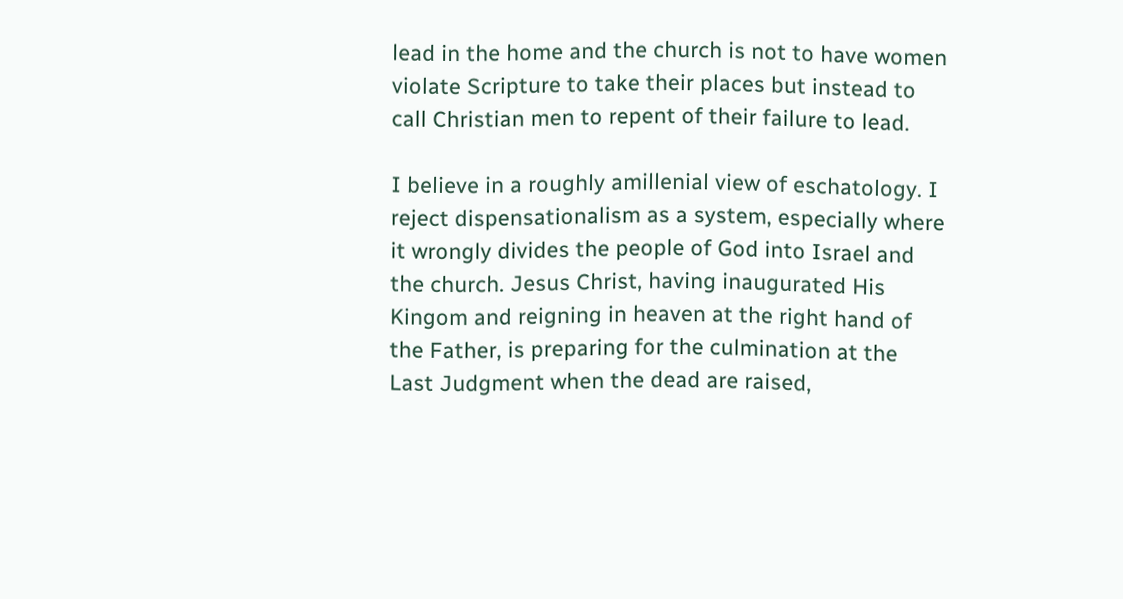lead in the home and the church is not to have women violate Scripture to take their places but instead to call Christian men to repent of their failure to lead.

I believe in a roughly amillenial view of eschatology. I reject dispensationalism as a system, especially where it wrongly divides the people of God into Israel and the church. Jesus Christ, having inaugurated His Kingom and reigning in heaven at the right hand of the Father, is preparing for the culmination at the Last Judgment when the dead are raised,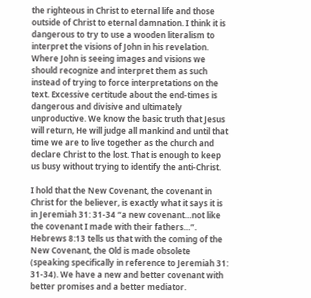the righteous in Christ to eternal life and those outside of Christ to eternal damnation. I think it is dangerous to try to use a wooden literalism to interpret the visions of John in his revelation. Where John is seeing images and visions we should recognize and interpret them as such instead of trying to force interpretations on the text. Excessive certitude about the end-times is dangerous and divisive and ultimately unproductive. We know the basic truth that Jesus will return, He will judge all mankind and until that time we are to live together as the church and declare Christ to the lost. That is enough to keep us busy without trying to identify the anti-Christ.

I hold that the New Covenant, the covenant in Christ for the believer, is exactly what it says it is in Jeremiah 31: 31-34 “a new covenant…not like the covenant I made with their fathers…”. Hebrews 8:13 tells us that with the coming of the New Covenant, the Old is made obsolete (speaking specifically in reference to Jeremiah 31: 31-34). We have a new and better covenant with better promises and a better mediator.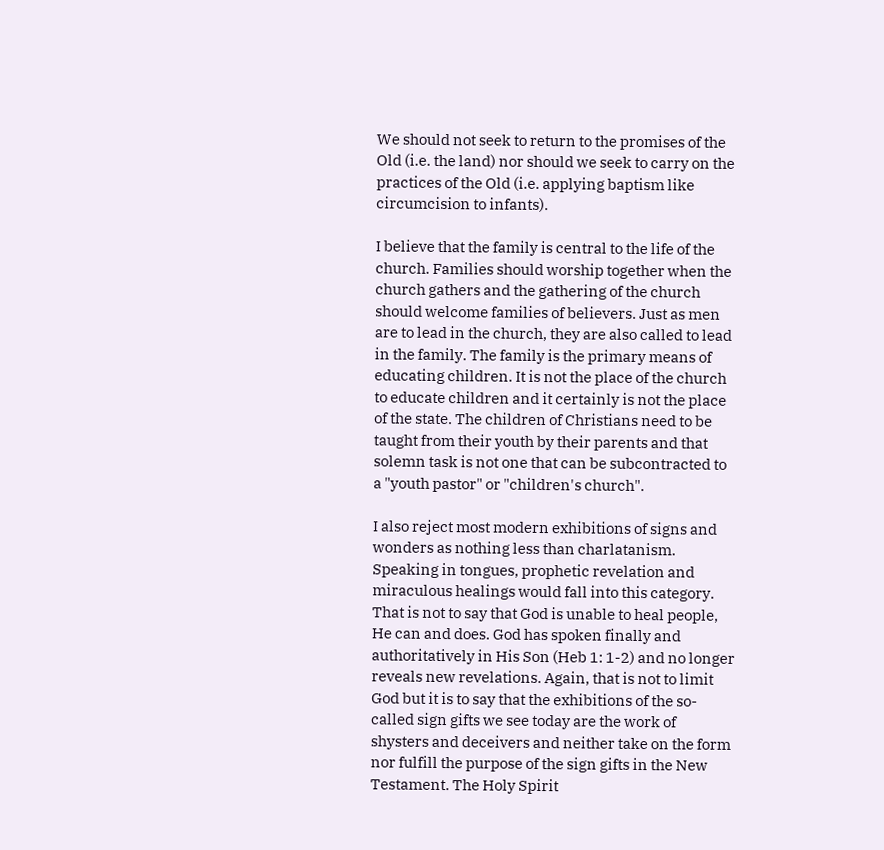We should not seek to return to the promises of the Old (i.e. the land) nor should we seek to carry on the practices of the Old (i.e. applying baptism like circumcision to infants).

I believe that the family is central to the life of the church. Families should worship together when the church gathers and the gathering of the church should welcome families of believers. Just as men are to lead in the church, they are also called to lead in the family. The family is the primary means of educating children. It is not the place of the church to educate children and it certainly is not the place of the state. The children of Christians need to be taught from their youth by their parents and that solemn task is not one that can be subcontracted to a "youth pastor" or "children's church".

I also reject most modern exhibitions of signs and wonders as nothing less than charlatanism. Speaking in tongues, prophetic revelation and miraculous healings would fall into this category. That is not to say that God is unable to heal people, He can and does. God has spoken finally and authoritatively in His Son (Heb 1: 1-2) and no longer reveals new revelations. Again, that is not to limit God but it is to say that the exhibitions of the so-called sign gifts we see today are the work of shysters and deceivers and neither take on the form nor fulfill the purpose of the sign gifts in the New Testament. The Holy Spirit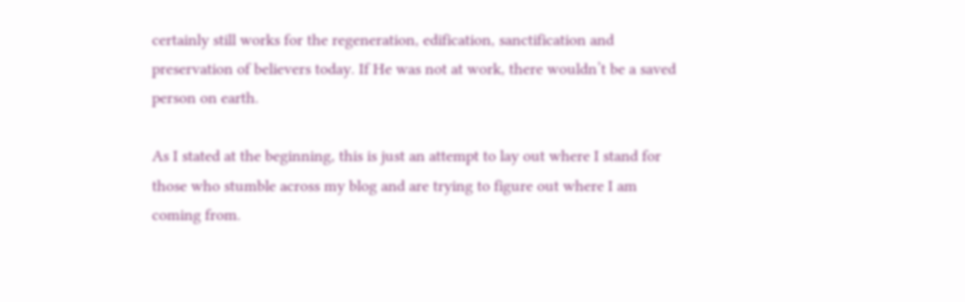certainly still works for the regeneration, edification, sanctification and preservation of believers today. If He was not at work, there wouldn’t be a saved person on earth.

As I stated at the beginning, this is just an attempt to lay out where I stand for those who stumble across my blog and are trying to figure out where I am coming from.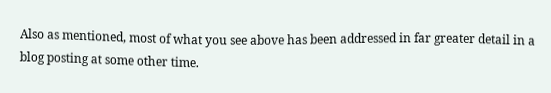Also as mentioned, most of what you see above has been addressed in far greater detail in a blog posting at some other time.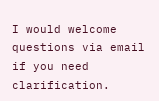I would welcome questions via email if you need clarification.